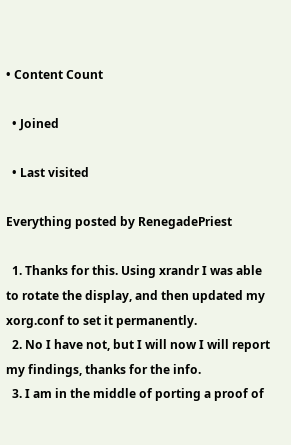• Content Count

  • Joined

  • Last visited

Everything posted by RenegadePriest

  1. Thanks for this. Using xrandr I was able to rotate the display, and then updated my xorg.conf to set it permanently.
  2. No I have not, but I will now I will report my findings, thanks for the info.
  3. I am in the middle of porting a proof of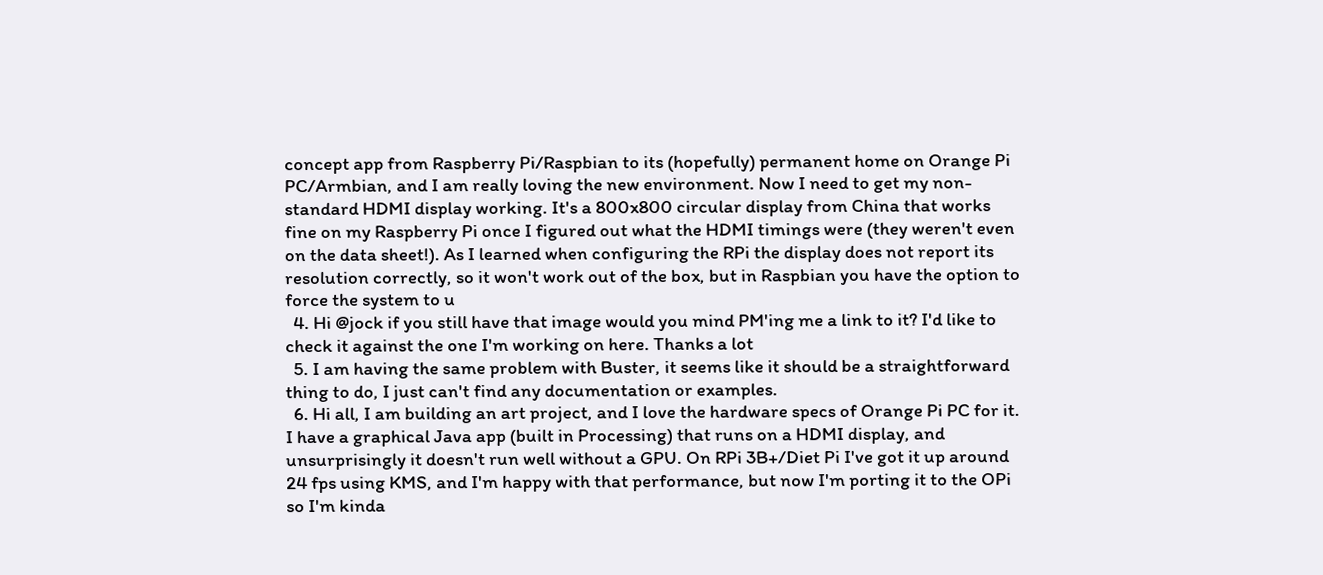concept app from Raspberry Pi/Raspbian to its (hopefully) permanent home on Orange Pi PC/Armbian, and I am really loving the new environment. Now I need to get my non-standard HDMI display working. It's a 800x800 circular display from China that works fine on my Raspberry Pi once I figured out what the HDMI timings were (they weren't even on the data sheet!). As I learned when configuring the RPi the display does not report its resolution correctly, so it won't work out of the box, but in Raspbian you have the option to force the system to u
  4. Hi @jock if you still have that image would you mind PM'ing me a link to it? I'd like to check it against the one I'm working on here. Thanks a lot
  5. I am having the same problem with Buster, it seems like it should be a straightforward thing to do, I just can't find any documentation or examples.
  6. Hi all, I am building an art project, and I love the hardware specs of Orange Pi PC for it. I have a graphical Java app (built in Processing) that runs on a HDMI display, and unsurprisingly it doesn't run well without a GPU. On RPi 3B+/Diet Pi I've got it up around 24 fps using KMS, and I'm happy with that performance, but now I'm porting it to the OPi so I'm kinda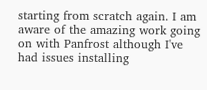starting from scratch again. I am aware of the amazing work going on with Panfrost although I've had issues installing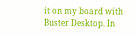it on my board with Buster Desktop. In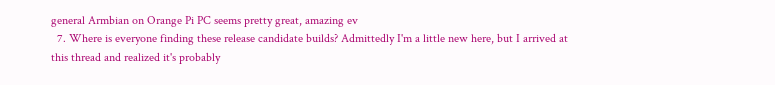general Armbian on Orange Pi PC seems pretty great, amazing ev
  7. Where is everyone finding these release candidate builds? Admittedly I'm a little new here, but I arrived at this thread and realized it's probably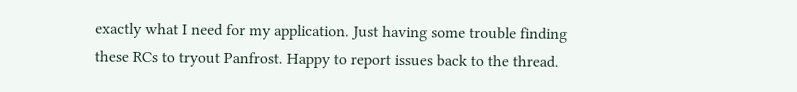exactly what I need for my application. Just having some trouble finding these RCs to tryout Panfrost. Happy to report issues back to the thread.